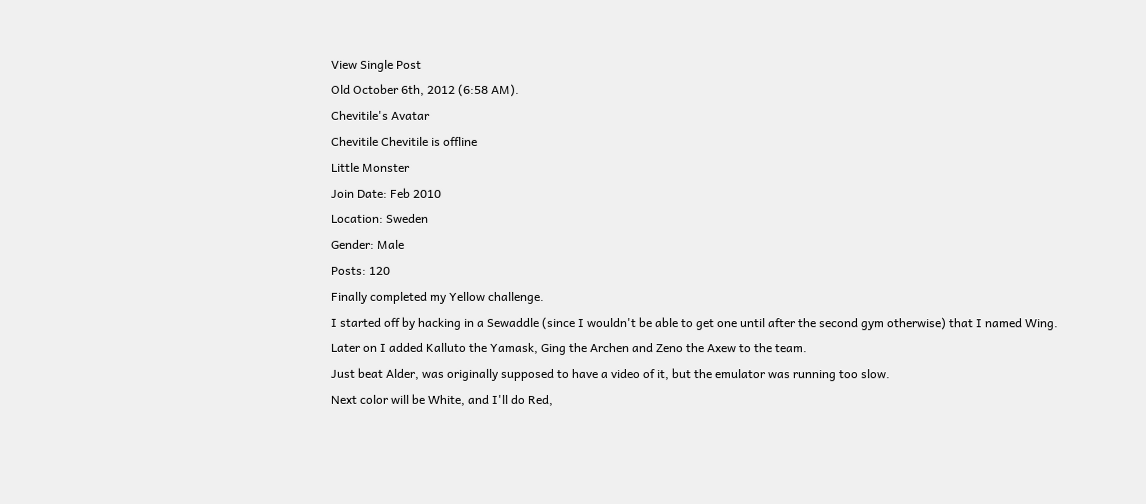View Single Post
Old October 6th, 2012 (6:58 AM).
Chevitile's Avatar
Chevitile Chevitile is offline
Little Monster
Join Date: Feb 2010
Location: Sweden
Gender: Male
Posts: 120
Finally completed my Yellow challenge.
I started off by hacking in a Sewaddle (since I wouldn't be able to get one until after the second gym otherwise) that I named Wing.
Later on I added Kalluto the Yamask, Ging the Archen and Zeno the Axew to the team.
Just beat Alder, was originally supposed to have a video of it, but the emulator was running too slow.
Next color will be White, and I'll do Red,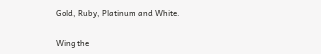Gold, Ruby, Platinum and White.


Wing the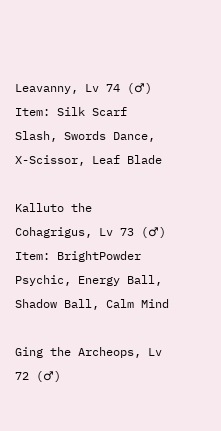Leavanny, Lv 74 (♂)
Item: Silk Scarf
Slash, Swords Dance, X-Scissor, Leaf Blade

Kalluto the Cohagrigus, Lv 73 (♂)
Item: BrightPowder
Psychic, Energy Ball, Shadow Ball, Calm Mind

Ging the Archeops, Lv 72 (♂)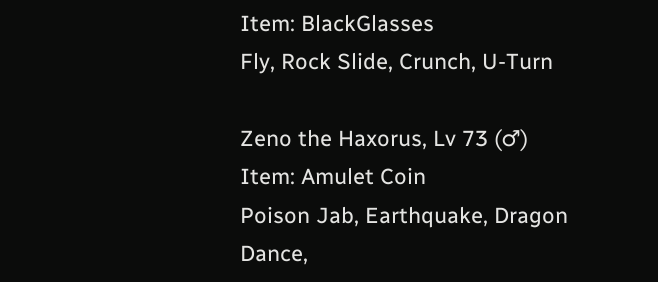Item: BlackGlasses
Fly, Rock Slide, Crunch, U-Turn

Zeno the Haxorus, Lv 73 (♂)
Item: Amulet Coin
Poison Jab, Earthquake, Dragon Dance,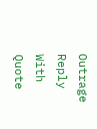Outrage
Reply With Quote